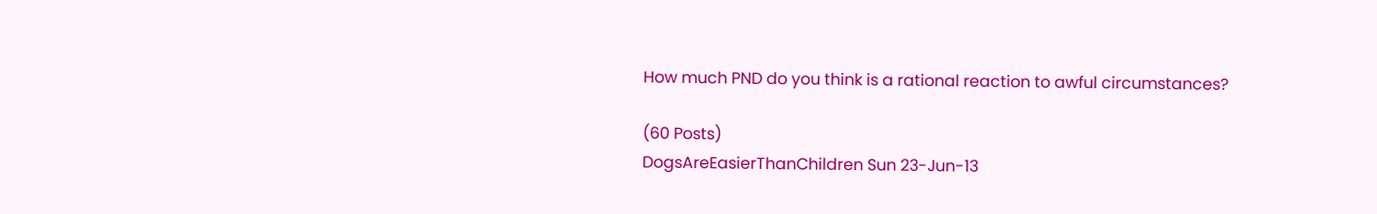How much PND do you think is a rational reaction to awful circumstances?

(60 Posts)
DogsAreEasierThanChildren Sun 23-Jun-13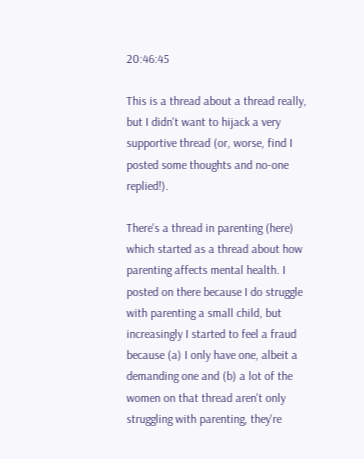20:46:45

This is a thread about a thread really, but I didn't want to hijack a very supportive thread (or, worse, find I posted some thoughts and no-one replied!).

There's a thread in parenting (here) which started as a thread about how parenting affects mental health. I posted on there because I do struggle with parenting a small child, but increasingly I started to feel a fraud because (a) I only have one, albeit a demanding one and (b) a lot of the women on that thread aren't only struggling with parenting, they're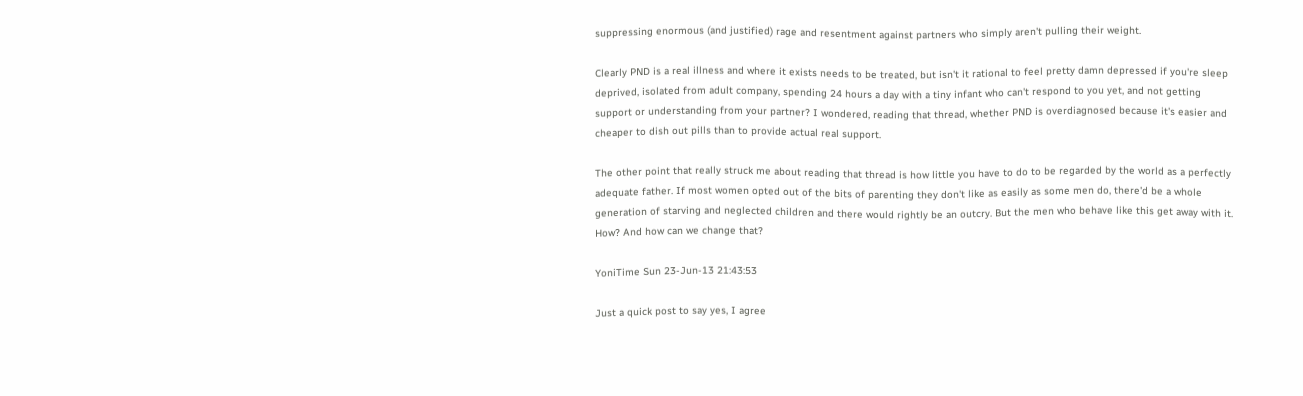suppressing enormous (and justified) rage and resentment against partners who simply aren't pulling their weight.

Clearly PND is a real illness and where it exists needs to be treated, but isn't it rational to feel pretty damn depressed if you're sleep deprived, isolated from adult company, spending 24 hours a day with a tiny infant who can't respond to you yet, and not getting support or understanding from your partner? I wondered, reading that thread, whether PND is overdiagnosed because it's easier and cheaper to dish out pills than to provide actual real support.

The other point that really struck me about reading that thread is how little you have to do to be regarded by the world as a perfectly adequate father. If most women opted out of the bits of parenting they don't like as easily as some men do, there'd be a whole generation of starving and neglected children and there would rightly be an outcry. But the men who behave like this get away with it. How? And how can we change that?

YoniTime Sun 23-Jun-13 21:43:53

Just a quick post to say yes, I agree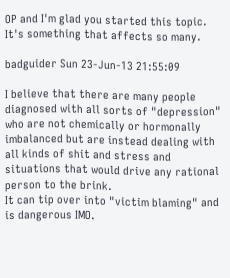OP and I'm glad you started this topic. It's something that affects so many.

badguider Sun 23-Jun-13 21:55:09

I believe that there are many people diagnosed with all sorts of "depression" who are not chemically or hormonally imbalanced but are instead dealing with all kinds of shit and stress and situations that would drive any rational person to the brink.
It can tip over into "victim blaming" and is dangerous IMO.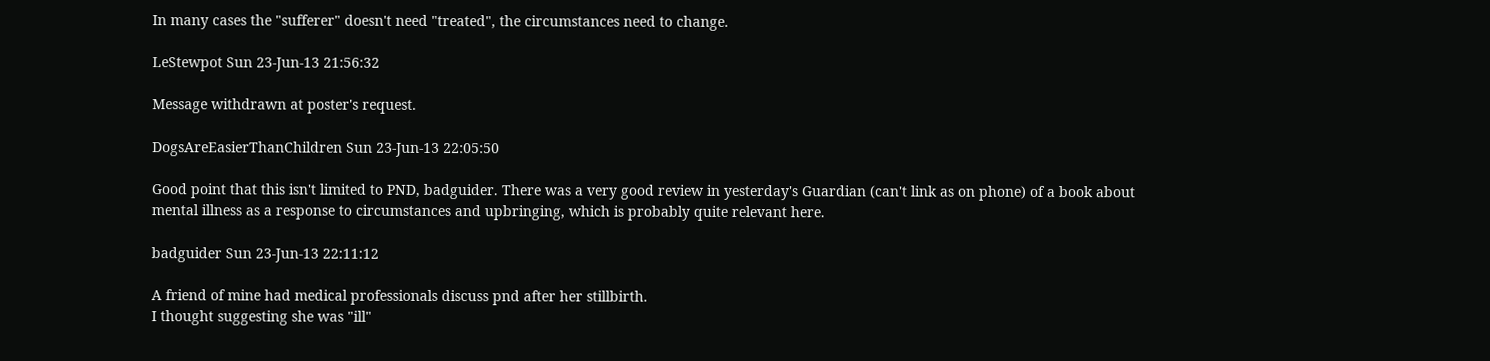In many cases the "sufferer" doesn't need "treated", the circumstances need to change.

LeStewpot Sun 23-Jun-13 21:56:32

Message withdrawn at poster's request.

DogsAreEasierThanChildren Sun 23-Jun-13 22:05:50

Good point that this isn't limited to PND, badguider. There was a very good review in yesterday's Guardian (can't link as on phone) of a book about mental illness as a response to circumstances and upbringing, which is probably quite relevant here.

badguider Sun 23-Jun-13 22:11:12

A friend of mine had medical professionals discuss pnd after her stillbirth.
I thought suggesting she was "ill"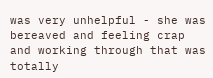was very unhelpful - she was bereaved and feeling crap and working through that was totally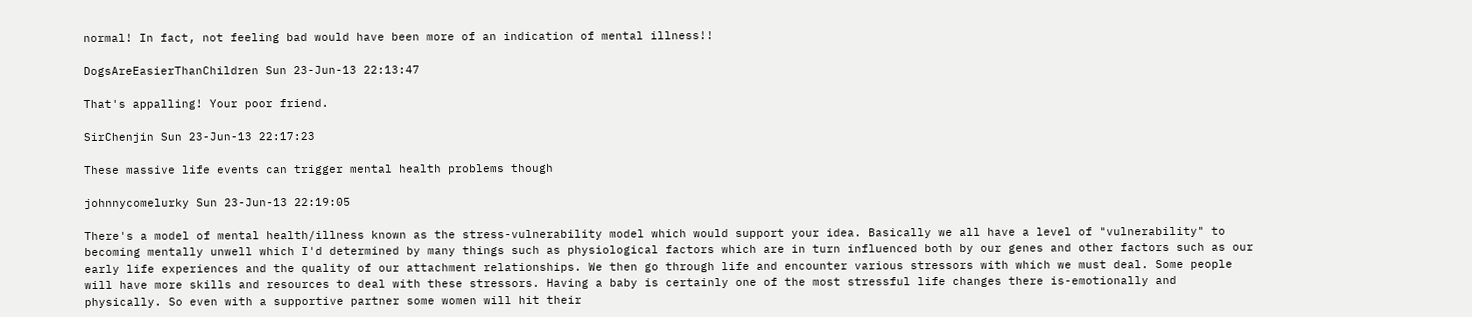normal! In fact, not feeling bad would have been more of an indication of mental illness!!

DogsAreEasierThanChildren Sun 23-Jun-13 22:13:47

That's appalling! Your poor friend.

SirChenjin Sun 23-Jun-13 22:17:23

These massive life events can trigger mental health problems though

johnnycomelurky Sun 23-Jun-13 22:19:05

There's a model of mental health/illness known as the stress-vulnerability model which would support your idea. Basically we all have a level of "vulnerability" to becoming mentally unwell which I'd determined by many things such as physiological factors which are in turn influenced both by our genes and other factors such as our early life experiences and the quality of our attachment relationships. We then go through life and encounter various stressors with which we must deal. Some people will have more skills and resources to deal with these stressors. Having a baby is certainly one of the most stressful life changes there is-emotionally and physically. So even with a supportive partner some women will hit their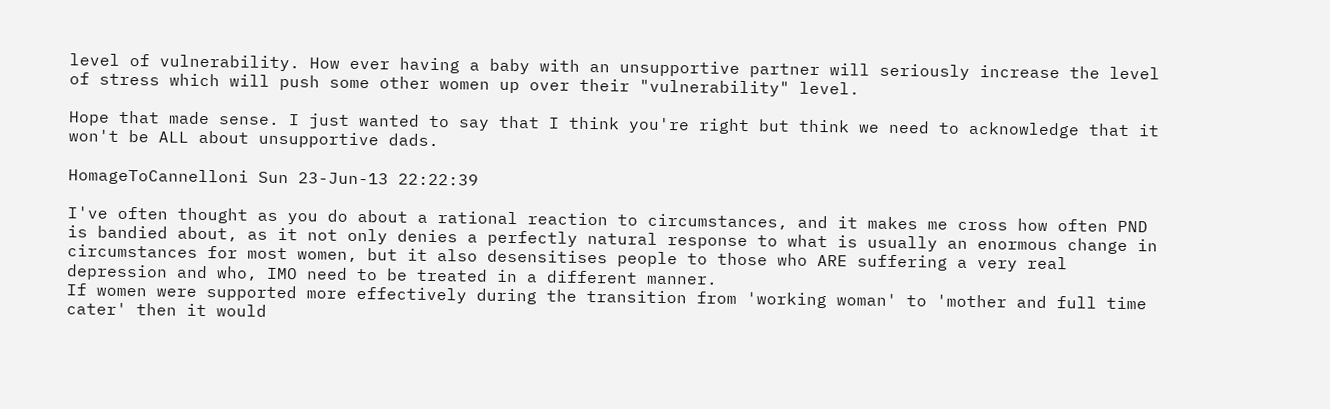level of vulnerability. How ever having a baby with an unsupportive partner will seriously increase the level of stress which will push some other women up over their "vulnerability" level.

Hope that made sense. I just wanted to say that I think you're right but think we need to acknowledge that it won't be ALL about unsupportive dads.

HomageToCannelloni Sun 23-Jun-13 22:22:39

I've often thought as you do about a rational reaction to circumstances, and it makes me cross how often PND is bandied about, as it not only denies a perfectly natural response to what is usually an enormous change in circumstances for most women, but it also desensitises people to those who ARE suffering a very real depression and who, IMO need to be treated in a different manner.
If women were supported more effectively during the transition from 'working woman' to 'mother and full time cater' then it would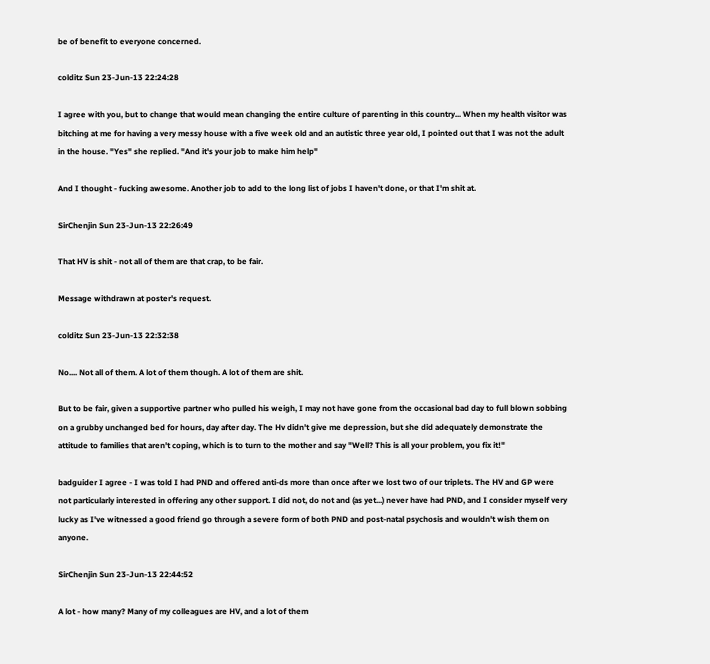be of benefit to everyone concerned.

colditz Sun 23-Jun-13 22:24:28

I agree with you, but to change that would mean changing the entire culture of parenting in this country... When my health visitor was bitching at me for having a very messy house with a five week old and an autistic three year old, I pointed out that I was not the adult in the house. "Yes" she replied. "And it's your job to make him help"

And I thought - fucking awesome. Another job to add to the long list of jobs I haven't done, or that I'm shit at.

SirChenjin Sun 23-Jun-13 22:26:49

That HV is shit - not all of them are that crap, to be fair.

Message withdrawn at poster's request.

colditz Sun 23-Jun-13 22:32:38

No.... Not all of them. A lot of them though. A lot of them are shit.

But to be fair, given a supportive partner who pulled his weigh, I may not have gone from the occasional bad day to full blown sobbing on a grubby unchanged bed for hours, day after day. The Hv didn't give me depression, but she did adequately demonstrate the attitude to families that aren't coping, which is to turn to the mother and say "Well? This is all your problem, you fix it!"

badguider I agree - I was told I had PND and offered anti-ds more than once after we lost two of our triplets. The HV and GP were not particularly interested in offering any other support. I did not, do not and (as yet...) never have had PND, and I consider myself very lucky as I've witnessed a good friend go through a severe form of both PND and post-natal psychosis and wouldn't wish them on anyone.

SirChenjin Sun 23-Jun-13 22:44:52

A lot - how many? Many of my colleagues are HV, and a lot of them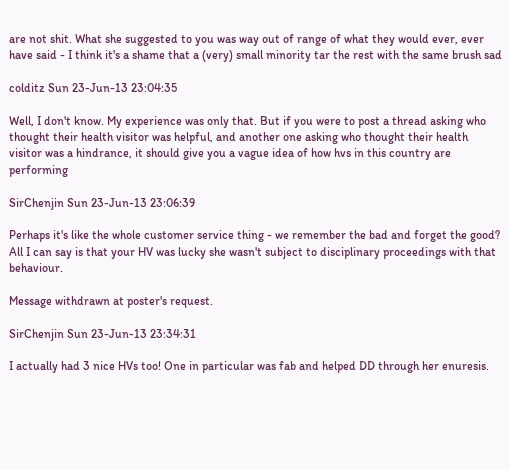are not shit. What she suggested to you was way out of range of what they would ever, ever have said - I think it's a shame that a (very) small minority tar the rest with the same brush sad

colditz Sun 23-Jun-13 23:04:35

Well, I don't know. My experience was only that. But if you were to post a thread asking who thought their health visitor was helpful, and another one asking who thought their health visitor was a hindrance, it should give you a vague idea of how hvs in this country are performing

SirChenjin Sun 23-Jun-13 23:06:39

Perhaps it's like the whole customer service thing - we remember the bad and forget the good? All I can say is that your HV was lucky she wasn't subject to disciplinary proceedings with that behaviour.

Message withdrawn at poster's request.

SirChenjin Sun 23-Jun-13 23:34:31

I actually had 3 nice HVs too! One in particular was fab and helped DD through her enuresis.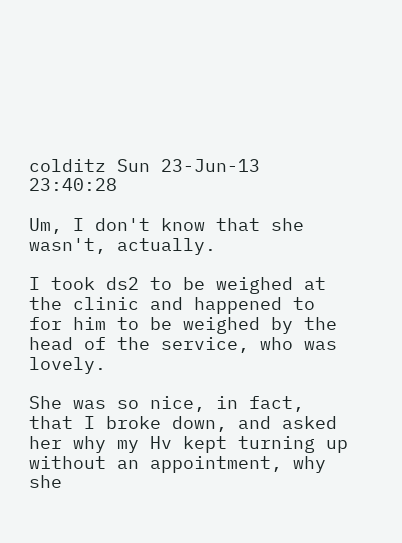colditz Sun 23-Jun-13 23:40:28

Um, I don't know that she wasn't, actually.

I took ds2 to be weighed at the clinic and happened to for him to be weighed by the head of the service, who was lovely.

She was so nice, in fact, that I broke down, and asked her why my Hv kept turning up without an appointment, why she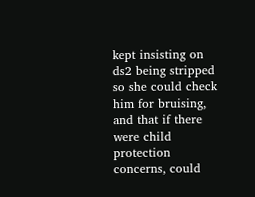kept insisting on ds2 being stripped so she could check him for bruising, and that if there were child protection concerns, could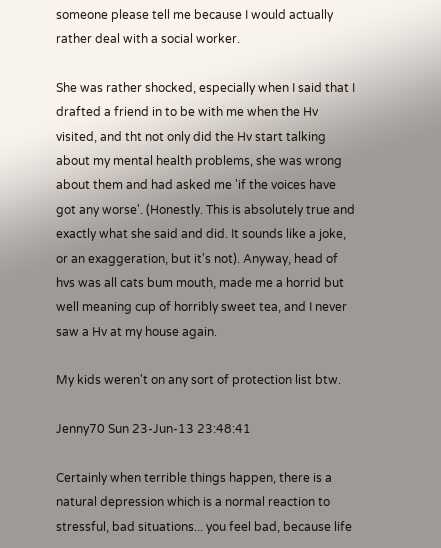someone please tell me because I would actually rather deal with a social worker.

She was rather shocked, especially when I said that I drafted a friend in to be with me when the Hv visited, and tht not only did the Hv start talking about my mental health problems, she was wrong about them and had asked me 'if the voices have got any worse'. (Honestly. This is absolutely true and exactly what she said and did. It sounds like a joke, or an exaggeration, but it's not). Anyway, head of hvs was all cats bum mouth, made me a horrid but well meaning cup of horribly sweet tea, and I never saw a Hv at my house again.

My kids weren't on any sort of protection list btw.

Jenny70 Sun 23-Jun-13 23:48:41

Certainly when terrible things happen, there is a natural depression which is a normal reaction to stressful, bad situations... you feel bad, because life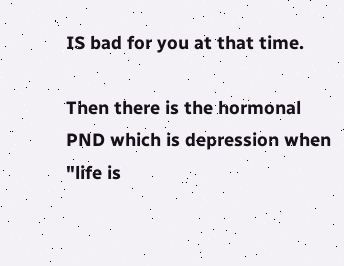IS bad for you at that time.

Then there is the hormonal PND which is depression when "life is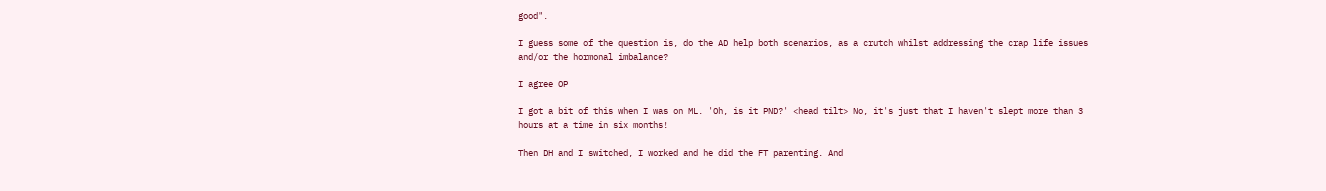good".

I guess some of the question is, do the AD help both scenarios, as a crutch whilst addressing the crap life issues and/or the hormonal imbalance?

I agree OP

I got a bit of this when I was on ML. 'Oh, is it PND?' <head tilt> No, it's just that I haven't slept more than 3 hours at a time in six months!

Then DH and I switched, I worked and he did the FT parenting. And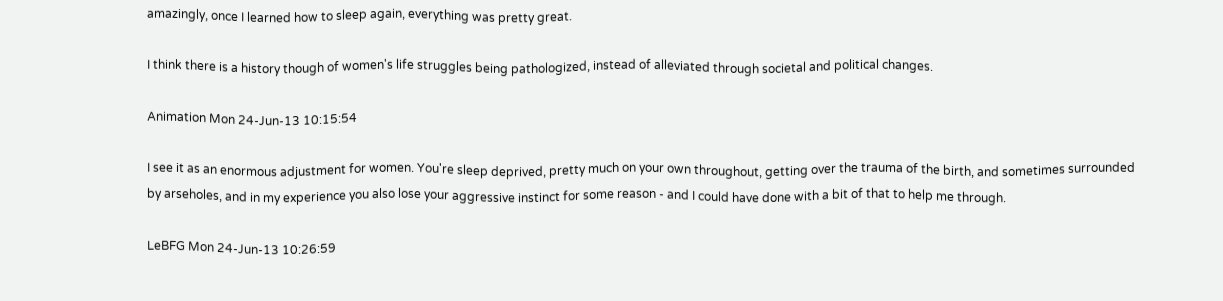amazingly, once I learned how to sleep again, everything was pretty great.

I think there is a history though of women's life struggles being pathologized, instead of alleviated through societal and political changes.

Animation Mon 24-Jun-13 10:15:54

I see it as an enormous adjustment for women. You're sleep deprived, pretty much on your own throughout, getting over the trauma of the birth, and sometimes surrounded by arseholes, and in my experience you also lose your aggressive instinct for some reason - and I could have done with a bit of that to help me through.

LeBFG Mon 24-Jun-13 10:26:59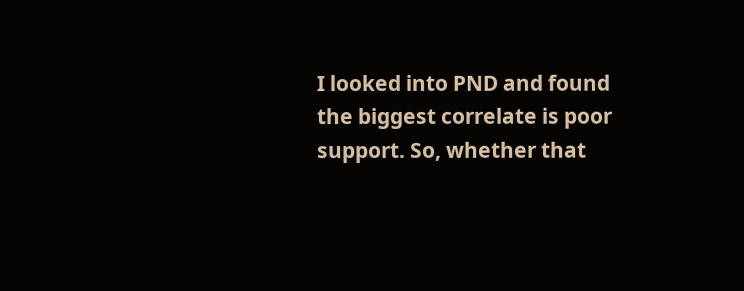I looked into PND and found the biggest correlate is poor support. So, whether that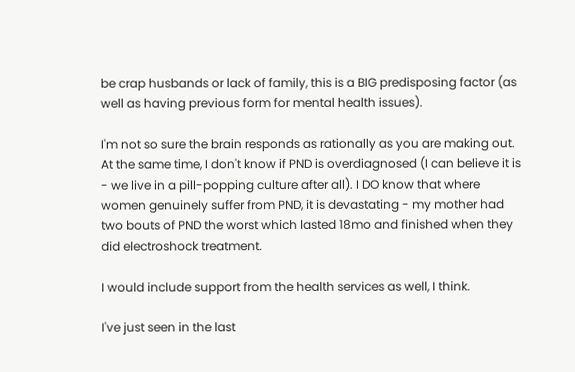be crap husbands or lack of family, this is a BIG predisposing factor (as well as having previous form for mental health issues).

I'm not so sure the brain responds as rationally as you are making out. At the same time, I don't know if PND is overdiagnosed (I can believe it is - we live in a pill-popping culture after all). I DO know that where women genuinely suffer from PND, it is devastating - my mother had two bouts of PND the worst which lasted 18mo and finished when they did electroshock treatment.

I would include support from the health services as well, I think.

I've just seen in the last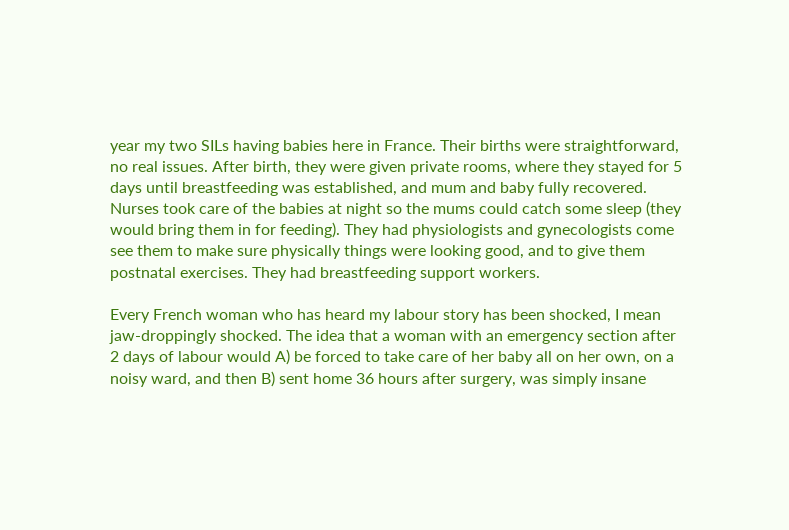year my two SILs having babies here in France. Their births were straightforward, no real issues. After birth, they were given private rooms, where they stayed for 5 days until breastfeeding was established, and mum and baby fully recovered. Nurses took care of the babies at night so the mums could catch some sleep (they would bring them in for feeding). They had physiologists and gynecologists come see them to make sure physically things were looking good, and to give them postnatal exercises. They had breastfeeding support workers.

Every French woman who has heard my labour story has been shocked, I mean jaw-droppingly shocked. The idea that a woman with an emergency section after 2 days of labour would A) be forced to take care of her baby all on her own, on a noisy ward, and then B) sent home 36 hours after surgery, was simply insane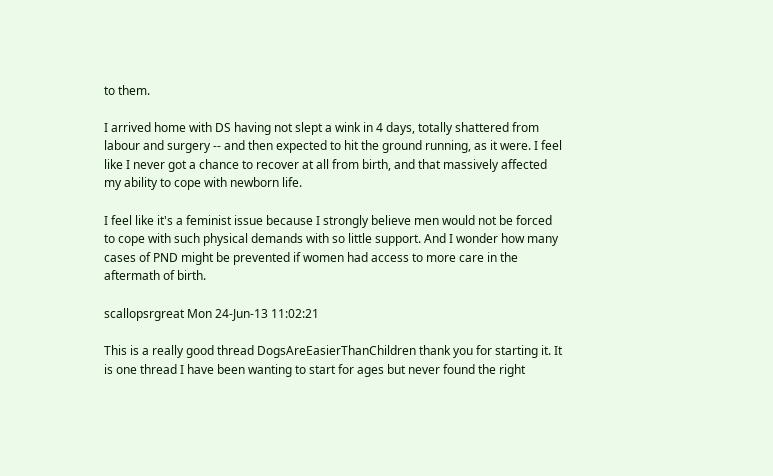to them.

I arrived home with DS having not slept a wink in 4 days, totally shattered from labour and surgery -- and then expected to hit the ground running, as it were. I feel like I never got a chance to recover at all from birth, and that massively affected my ability to cope with newborn life.

I feel like it's a feminist issue because I strongly believe men would not be forced to cope with such physical demands with so little support. And I wonder how many cases of PND might be prevented if women had access to more care in the aftermath of birth.

scallopsrgreat Mon 24-Jun-13 11:02:21

This is a really good thread DogsAreEasierThanChildren thank you for starting it. It is one thread I have been wanting to start for ages but never found the right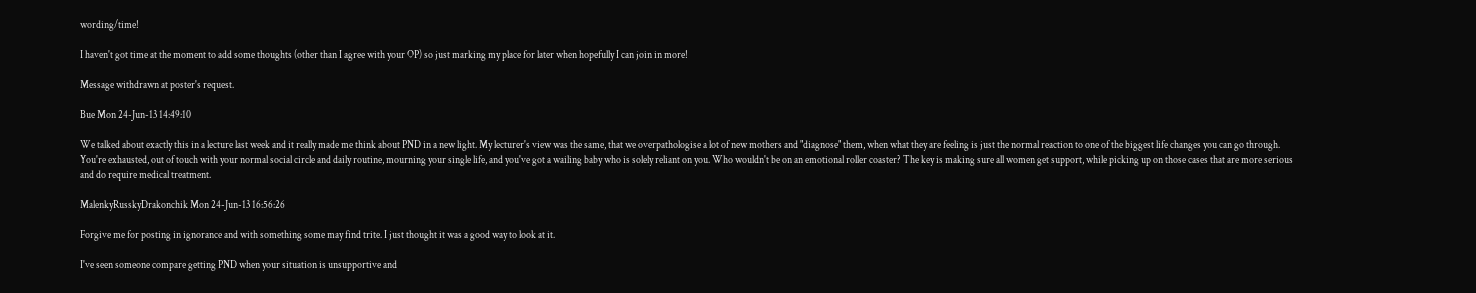wording/time!

I haven't got time at the moment to add some thoughts (other than I agree with your OP) so just marking my place for later when hopefully I can join in more!

Message withdrawn at poster's request.

Bue Mon 24-Jun-13 14:49:10

We talked about exactly this in a lecture last week and it really made me think about PND in a new light. My lecturer's view was the same, that we overpathologise a lot of new mothers and "diagnose" them, when what they are feeling is just the normal reaction to one of the biggest life changes you can go through. You're exhausted, out of touch with your normal social circle and daily routine, mourning your single life, and you've got a wailing baby who is solely reliant on you. Who wouldn't be on an emotional roller coaster? The key is making sure all women get support, while picking up on those cases that are more serious and do require medical treatment.

MalenkyRusskyDrakonchik Mon 24-Jun-13 16:56:26

Forgive me for posting in ignorance and with something some may find trite. I just thought it was a good way to look at it.

I've seen someone compare getting PND when your situation is unsupportive and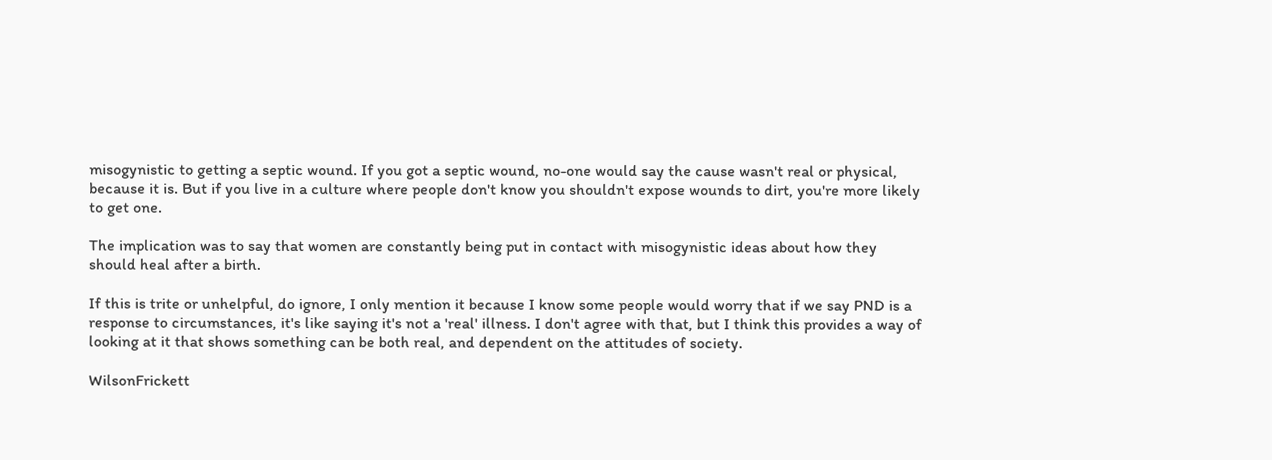misogynistic to getting a septic wound. If you got a septic wound, no-one would say the cause wasn't real or physical, because it is. But if you live in a culture where people don't know you shouldn't expose wounds to dirt, you're more likely to get one.

The implication was to say that women are constantly being put in contact with misogynistic ideas about how they should heal after a birth.

If this is trite or unhelpful, do ignore, I only mention it because I know some people would worry that if we say PND is a response to circumstances, it's like saying it's not a 'real' illness. I don't agree with that, but I think this provides a way of looking at it that shows something can be both real, and dependent on the attitudes of society.

WilsonFrickett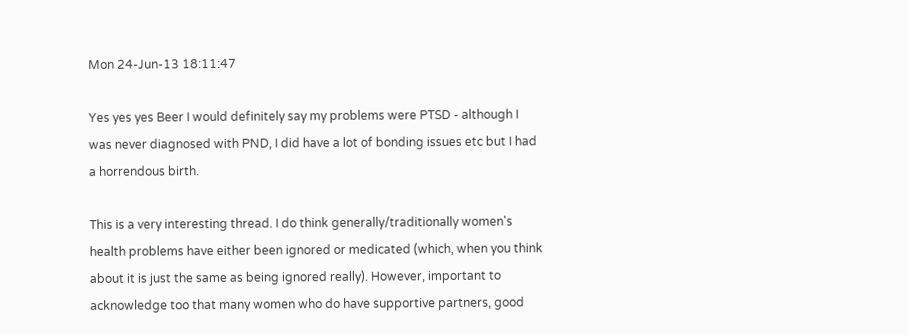Mon 24-Jun-13 18:11:47

Yes yes yes Beer I would definitely say my problems were PTSD - although I was never diagnosed with PND, I did have a lot of bonding issues etc but I had a horrendous birth.

This is a very interesting thread. I do think generally/traditionally women's health problems have either been ignored or medicated (which, when you think about it is just the same as being ignored really). However, important to acknowledge too that many women who do have supportive partners, good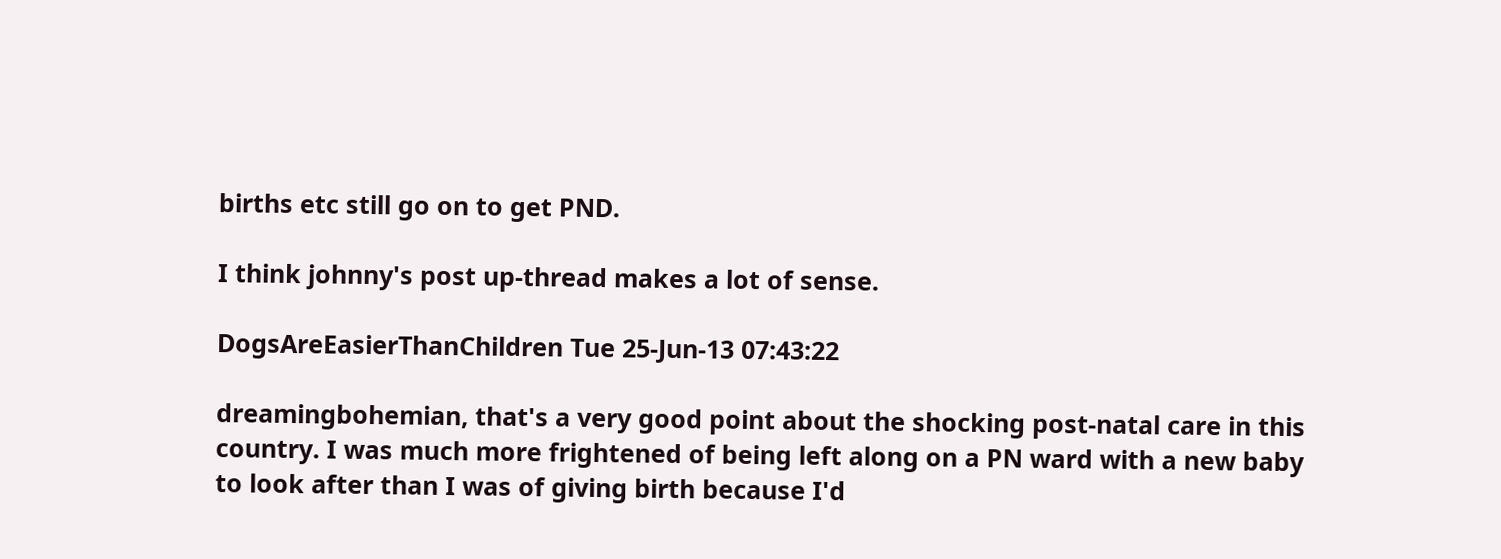births etc still go on to get PND.

I think johnny's post up-thread makes a lot of sense.

DogsAreEasierThanChildren Tue 25-Jun-13 07:43:22

dreamingbohemian, that's a very good point about the shocking post-natal care in this country. I was much more frightened of being left along on a PN ward with a new baby to look after than I was of giving birth because I'd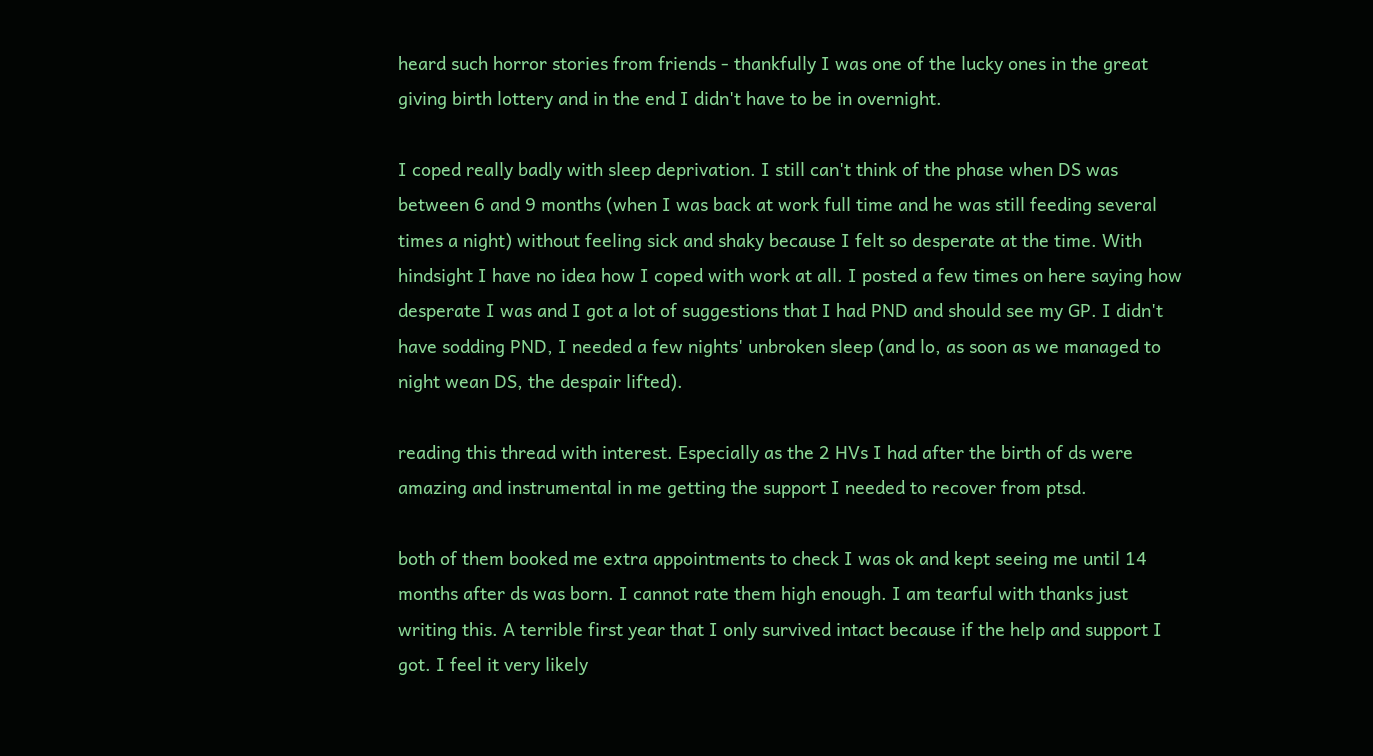heard such horror stories from friends - thankfully I was one of the lucky ones in the great giving birth lottery and in the end I didn't have to be in overnight.

I coped really badly with sleep deprivation. I still can't think of the phase when DS was between 6 and 9 months (when I was back at work full time and he was still feeding several times a night) without feeling sick and shaky because I felt so desperate at the time. With hindsight I have no idea how I coped with work at all. I posted a few times on here saying how desperate I was and I got a lot of suggestions that I had PND and should see my GP. I didn't have sodding PND, I needed a few nights' unbroken sleep (and lo, as soon as we managed to night wean DS, the despair lifted).

reading this thread with interest. Especially as the 2 HVs I had after the birth of ds were amazing and instrumental in me getting the support I needed to recover from ptsd.

both of them booked me extra appointments to check I was ok and kept seeing me until 14 months after ds was born. I cannot rate them high enough. I am tearful with thanks just writing this. A terrible first year that I only survived intact because if the help and support I got. I feel it very likely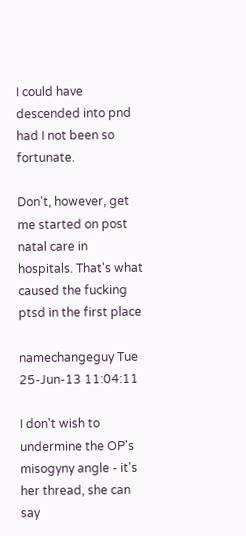I could have descended into pnd had I not been so fortunate.

Don't, however, get me started on post natal care in hospitals. That's what caused the fucking ptsd in the first place

namechangeguy Tue 25-Jun-13 11:04:11

I don't wish to undermine the OP's misogyny angle - it's her thread, she can say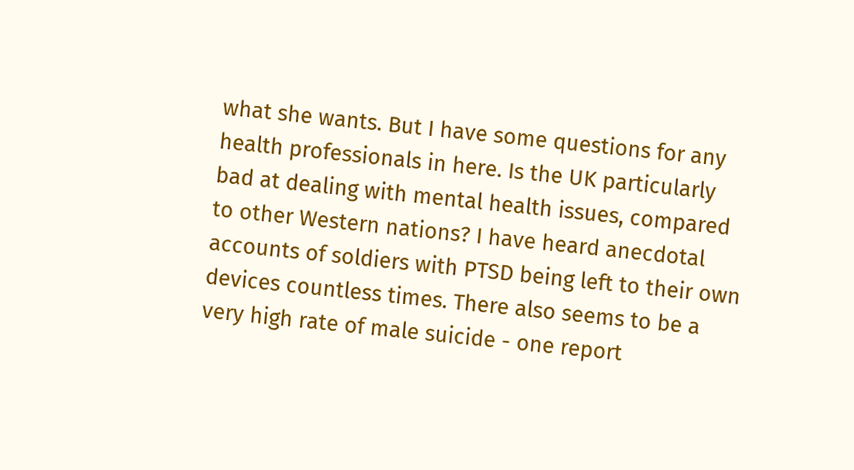what she wants. But I have some questions for any health professionals in here. Is the UK particularly bad at dealing with mental health issues, compared to other Western nations? I have heard anecdotal accounts of soldiers with PTSD being left to their own devices countless times. There also seems to be a very high rate of male suicide - one report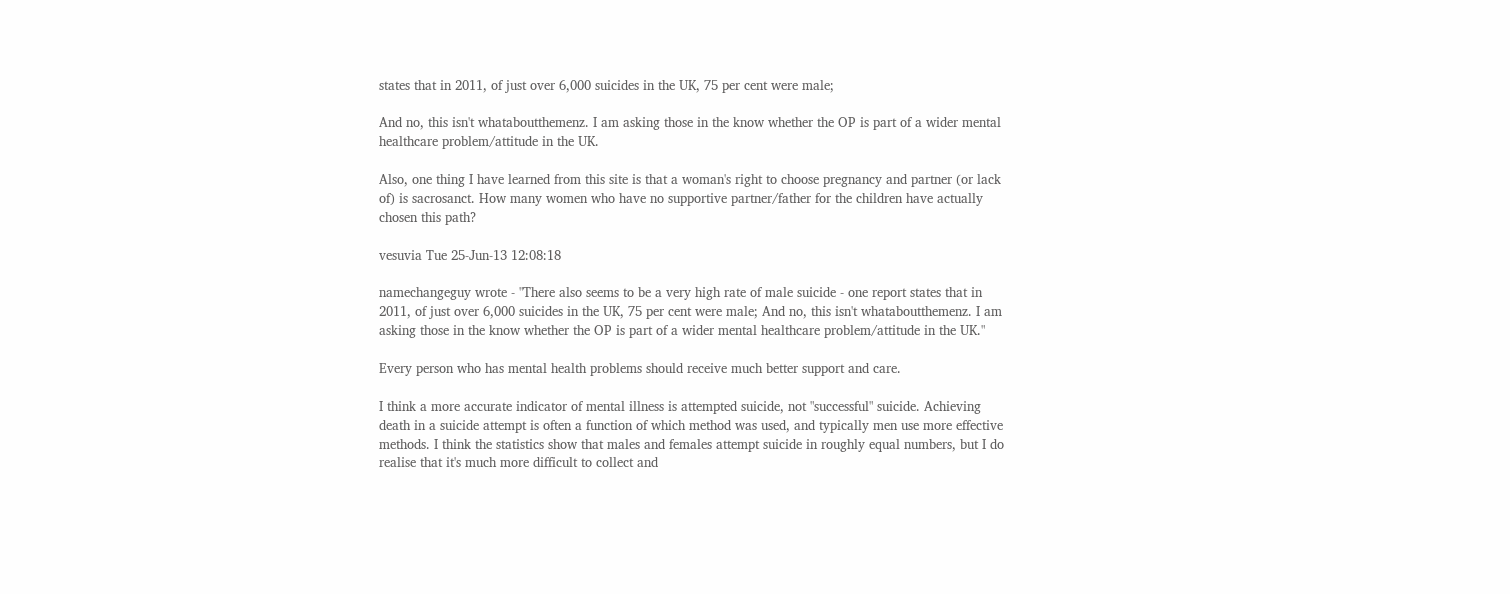states that in 2011, of just over 6,000 suicides in the UK, 75 per cent were male;

And no, this isn't whataboutthemenz. I am asking those in the know whether the OP is part of a wider mental healthcare problem/attitude in the UK.

Also, one thing I have learned from this site is that a woman's right to choose pregnancy and partner (or lack of) is sacrosanct. How many women who have no supportive partner/father for the children have actually chosen this path?

vesuvia Tue 25-Jun-13 12:08:18

namechangeguy wrote - "There also seems to be a very high rate of male suicide - one report states that in 2011, of just over 6,000 suicides in the UK, 75 per cent were male; And no, this isn't whataboutthemenz. I am asking those in the know whether the OP is part of a wider mental healthcare problem/attitude in the UK."

Every person who has mental health problems should receive much better support and care.

I think a more accurate indicator of mental illness is attempted suicide, not "successful" suicide. Achieving death in a suicide attempt is often a function of which method was used, and typically men use more effective methods. I think the statistics show that males and females attempt suicide in roughly equal numbers, but I do realise that it's much more difficult to collect and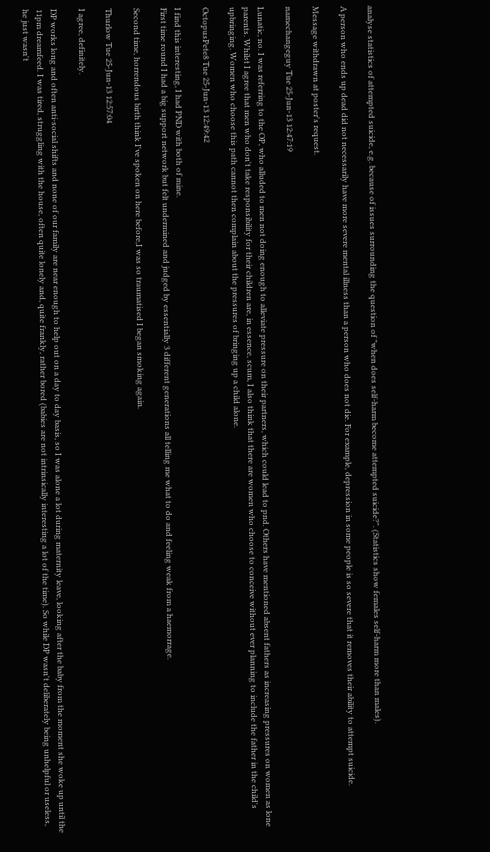analyse statistics of attempted suicide, e.g. because of issues surrounding the question of "when does self-harm become attempted suicide?". (Statistics show females self-harm more than males).

A person who ends up dead did not necessarily have more severe mental illness than a person who does not die. For example, depression in some people is so severe that it removes their ability to attempt suicide.

Message withdrawn at poster's request.

namechangeguy Tue 25-Jun-13 12:47:19

Lunatic, no. I was referring to the OP, who alluded to men not doing enough to alleviate pressure on their partners, which could lead to pnd. Others have mentioned absent fathers as increasing pressures on women as lone parents. Whilst I agree that men who don't take responsibility for their children are, in essence, scum, I also think that there are women who choose to conceive without ever planning to include the father in the child's upbringing. Women who choose this path cannot then complain about the pressures of bringing up a child alone.

OctopusPete8 Tue 25-Jun-13 12:49:42

I find this interesting, I had PND with both of mine.
First time round I had a big support network but felt undermined and judged by essentially 3 different generations all telling me what to do and feeling weak from a haemorrage.

Second time, horrendous birth think I've spoken on here before,I was so traumatised I began smoking again.

Thurlow Tue 25-Jun-13 12:57:04

I agree, definitely.

DP works long and often anti-social shifts and none of our family are near enough to help out on a day to day basis, so I was alone a lot during maternity leave, looking after the baby from the moment she woke up until the 11pm dreamfeed. I was tired, struggling with the house, often quite lonely and, quite frankly, rather bored (babies are not intrinsically interesting a lot of the time). So while DP wasn't deliberately being unhelpful or useless, he just wasn't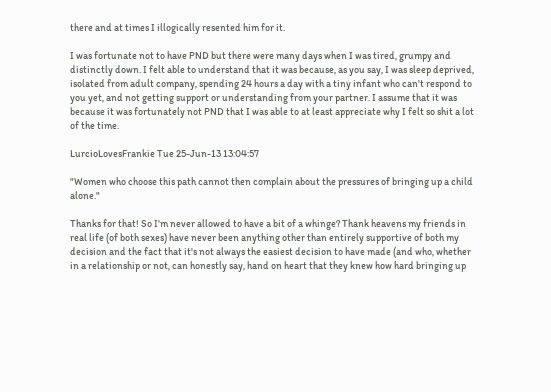there and at times I illogically resented him for it.

I was fortunate not to have PND but there were many days when I was tired, grumpy and distinctly down. I felt able to understand that it was because, as you say, I was sleep deprived, isolated from adult company, spending 24 hours a day with a tiny infant who can't respond to you yet, and not getting support or understanding from your partner. I assume that it was because it was fortunately not PND that I was able to at least appreciate why I felt so shit a lot of the time.

LurcioLovesFrankie Tue 25-Jun-13 13:04:57

"Women who choose this path cannot then complain about the pressures of bringing up a child alone."

Thanks for that! So I'm never allowed to have a bit of a whinge? Thank heavens my friends in real life (of both sexes) have never been anything other than entirely supportive of both my decision and the fact that it's not always the easiest decision to have made (and who, whether in a relationship or not, can honestly say, hand on heart that they knew how hard bringing up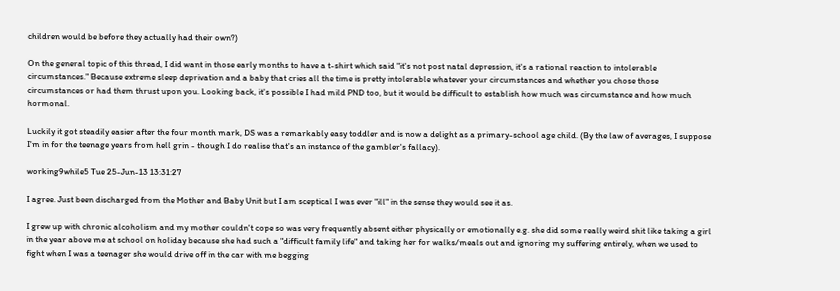children would be before they actually had their own?)

On the general topic of this thread, I did want in those early months to have a t-shirt which said "it's not post natal depression, it's a rational reaction to intolerable circumstances." Because extreme sleep deprivation and a baby that cries all the time is pretty intolerable whatever your circumstances and whether you chose those circumstances or had them thrust upon you. Looking back, it's possible I had mild PND too, but it would be difficult to establish how much was circumstance and how much hormonal.

Luckily it got steadily easier after the four month mark, DS was a remarkably easy toddler and is now a delight as a primary-school age child. (By the law of averages, I suppose I'm in for the teenage years from hell grin - though I do realise that's an instance of the gambler's fallacy).

working9while5 Tue 25-Jun-13 13:31:27

I agree. Just been discharged from the Mother and Baby Unit but I am sceptical I was ever "ill" in the sense they would see it as.

I grew up with chronic alcoholism and my mother couldn't cope so was very frequently absent either physically or emotionally e.g. she did some really weird shit like taking a girl in the year above me at school on holiday because she had such a "difficult family life" and taking her for walks/meals out and ignoring my suffering entirely, when we used to fight when I was a teenager she would drive off in the car with me begging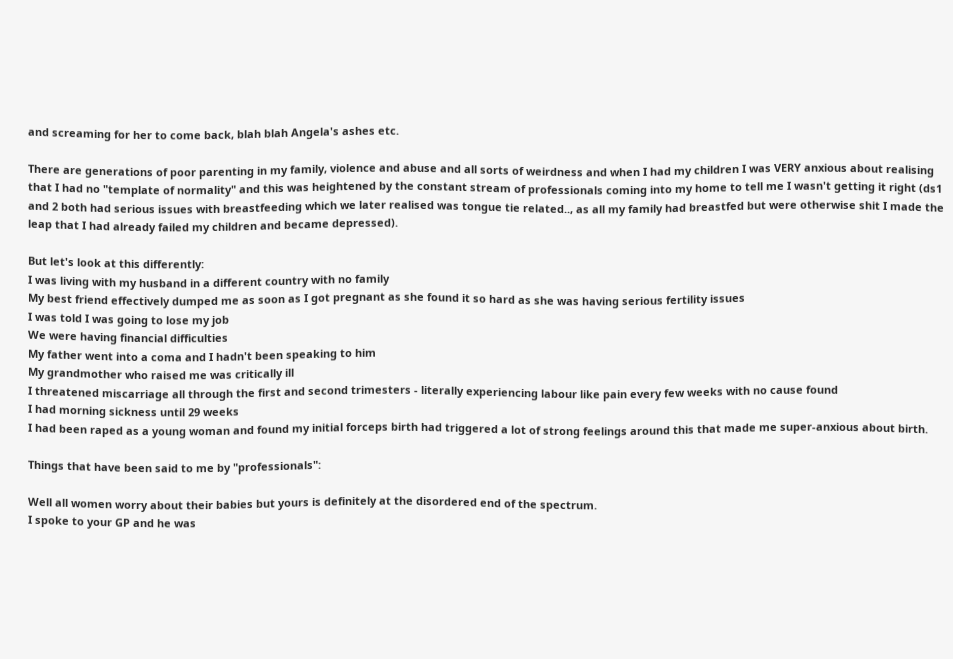and screaming for her to come back, blah blah Angela's ashes etc.

There are generations of poor parenting in my family, violence and abuse and all sorts of weirdness and when I had my children I was VERY anxious about realising that I had no "template of normality" and this was heightened by the constant stream of professionals coming into my home to tell me I wasn't getting it right (ds1 and 2 both had serious issues with breastfeeding which we later realised was tongue tie related.., as all my family had breastfed but were otherwise shit I made the leap that I had already failed my children and became depressed).

But let's look at this differently:
I was living with my husband in a different country with no family
My best friend effectively dumped me as soon as I got pregnant as she found it so hard as she was having serious fertility issues
I was told I was going to lose my job
We were having financial difficulties
My father went into a coma and I hadn't been speaking to him
My grandmother who raised me was critically ill
I threatened miscarriage all through the first and second trimesters - literally experiencing labour like pain every few weeks with no cause found
I had morning sickness until 29 weeks
I had been raped as a young woman and found my initial forceps birth had triggered a lot of strong feelings around this that made me super-anxious about birth.

Things that have been said to me by "professionals":

Well all women worry about their babies but yours is definitely at the disordered end of the spectrum.
I spoke to your GP and he was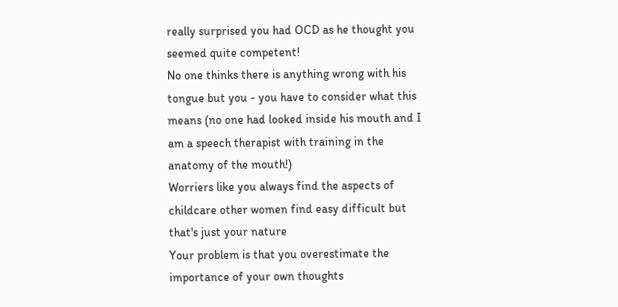really surprised you had OCD as he thought you seemed quite competent!
No one thinks there is anything wrong with his tongue but you - you have to consider what this means (no one had looked inside his mouth and I am a speech therapist with training in the anatomy of the mouth!)
Worriers like you always find the aspects of childcare other women find easy difficult but that's just your nature
Your problem is that you overestimate the importance of your own thoughts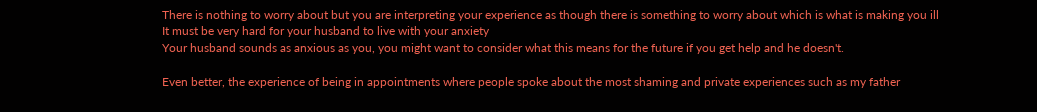There is nothing to worry about but you are interpreting your experience as though there is something to worry about which is what is making you ill
It must be very hard for your husband to live with your anxiety
Your husband sounds as anxious as you, you might want to consider what this means for the future if you get help and he doesn't.

Even better, the experience of being in appointments where people spoke about the most shaming and private experiences such as my father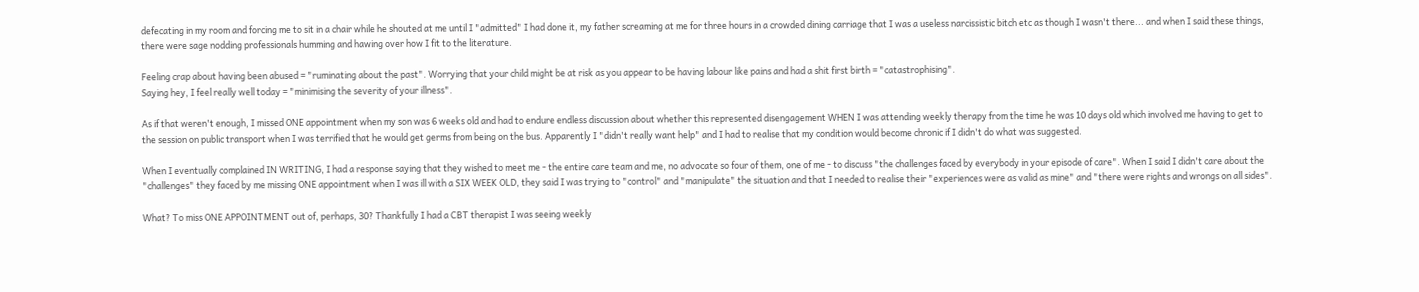defecating in my room and forcing me to sit in a chair while he shouted at me until I "admitted" I had done it, my father screaming at me for three hours in a crowded dining carriage that I was a useless narcissistic bitch etc as though I wasn't there... and when I said these things, there were sage nodding professionals humming and hawing over how I fit to the literature.

Feeling crap about having been abused = "ruminating about the past". Worrying that your child might be at risk as you appear to be having labour like pains and had a shit first birth = "catastrophising".
Saying hey, I feel really well today = "minimising the severity of your illness".

As if that weren't enough, I missed ONE appointment when my son was 6 weeks old and had to endure endless discussion about whether this represented disengagement WHEN I was attending weekly therapy from the time he was 10 days old which involved me having to get to the session on public transport when I was terrified that he would get germs from being on the bus. Apparently I "didn't really want help" and I had to realise that my condition would become chronic if I didn't do what was suggested.

When I eventually complained IN WRITING, I had a response saying that they wished to meet me - the entire care team and me, no advocate so four of them, one of me - to discuss "the challenges faced by everybody in your episode of care". When I said I didn't care about the "challenges" they faced by me missing ONE appointment when I was ill with a SIX WEEK OLD, they said I was trying to "control" and "manipulate" the situation and that I needed to realise their "experiences were as valid as mine" and "there were rights and wrongs on all sides".

What? To miss ONE APPOINTMENT out of, perhaps, 30? Thankfully I had a CBT therapist I was seeing weekly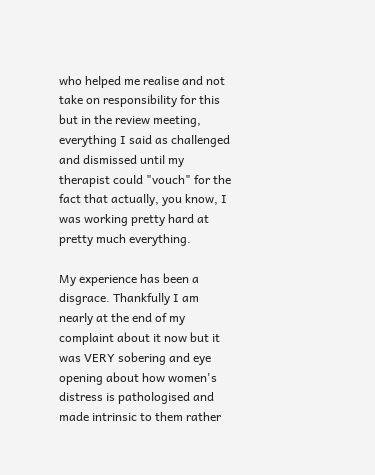who helped me realise and not take on responsibility for this but in the review meeting, everything I said as challenged and dismissed until my therapist could "vouch" for the fact that actually, you know, I was working pretty hard at pretty much everything.

My experience has been a disgrace. Thankfully I am nearly at the end of my complaint about it now but it was VERY sobering and eye opening about how women's distress is pathologised and made intrinsic to them rather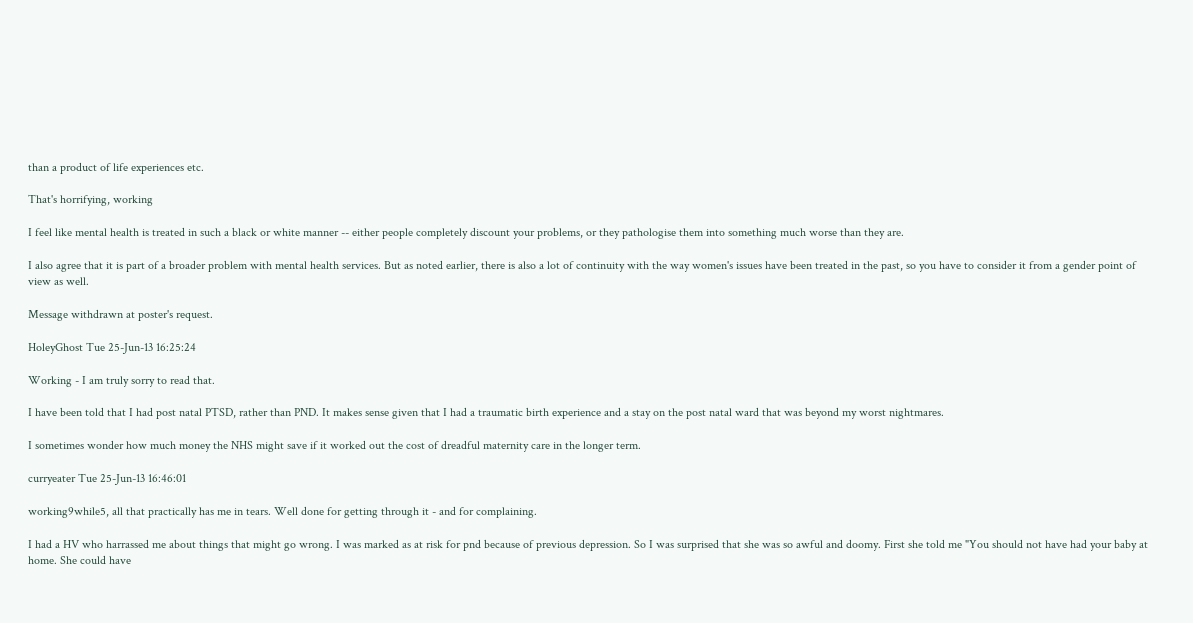than a product of life experiences etc.

That's horrifying, working

I feel like mental health is treated in such a black or white manner -- either people completely discount your problems, or they pathologise them into something much worse than they are.

I also agree that it is part of a broader problem with mental health services. But as noted earlier, there is also a lot of continuity with the way women's issues have been treated in the past, so you have to consider it from a gender point of view as well.

Message withdrawn at poster's request.

HoleyGhost Tue 25-Jun-13 16:25:24

Working - I am truly sorry to read that.

I have been told that I had post natal PTSD, rather than PND. It makes sense given that I had a traumatic birth experience and a stay on the post natal ward that was beyond my worst nightmares.

I sometimes wonder how much money the NHS might save if it worked out the cost of dreadful maternity care in the longer term.

curryeater Tue 25-Jun-13 16:46:01

working9while5, all that practically has me in tears. Well done for getting through it - and for complaining.

I had a HV who harrassed me about things that might go wrong. I was marked as at risk for pnd because of previous depression. So I was surprised that she was so awful and doomy. First she told me "You should not have had your baby at home. She could have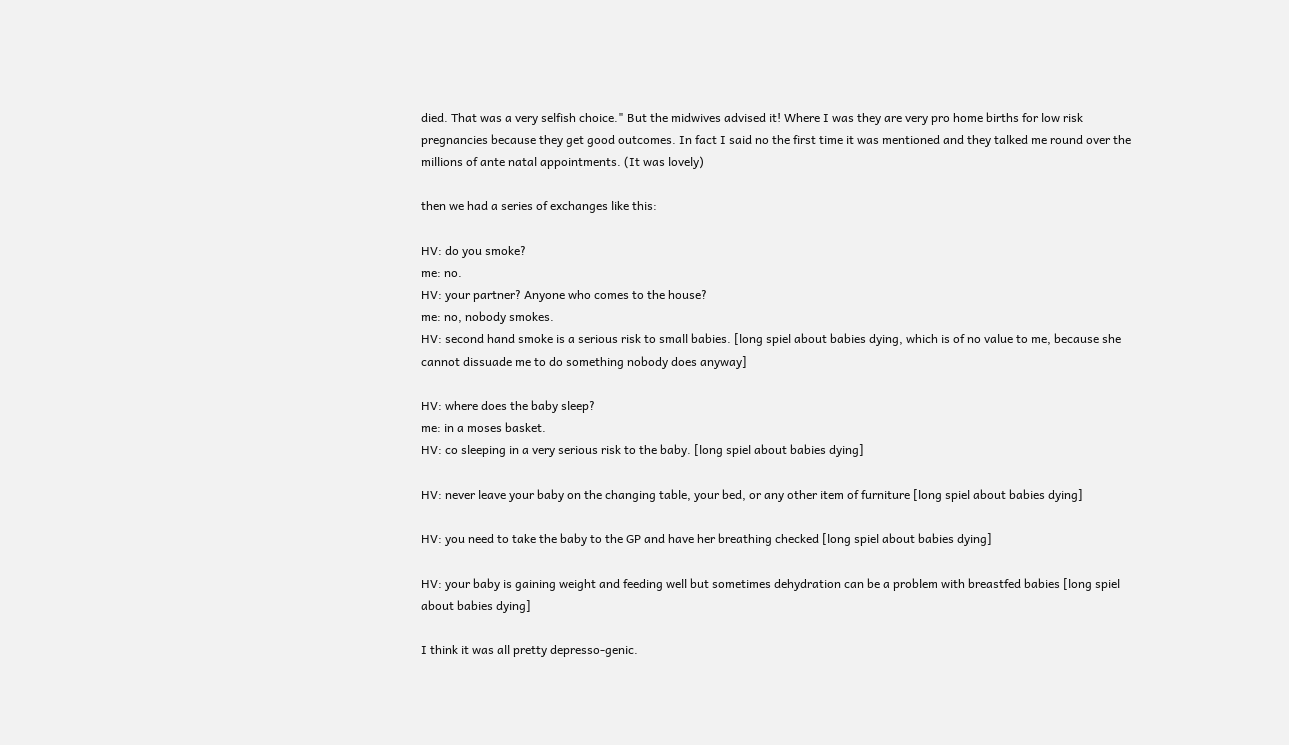died. That was a very selfish choice." But the midwives advised it! Where I was they are very pro home births for low risk pregnancies because they get good outcomes. In fact I said no the first time it was mentioned and they talked me round over the millions of ante natal appointments. (It was lovely)

then we had a series of exchanges like this:

HV: do you smoke?
me: no.
HV: your partner? Anyone who comes to the house?
me: no, nobody smokes.
HV: second hand smoke is a serious risk to small babies. [long spiel about babies dying, which is of no value to me, because she cannot dissuade me to do something nobody does anyway]

HV: where does the baby sleep?
me: in a moses basket.
HV: co sleeping in a very serious risk to the baby. [long spiel about babies dying]

HV: never leave your baby on the changing table, your bed, or any other item of furniture [long spiel about babies dying]

HV: you need to take the baby to the GP and have her breathing checked [long spiel about babies dying]

HV: your baby is gaining weight and feeding well but sometimes dehydration can be a problem with breastfed babies [long spiel about babies dying]

I think it was all pretty depresso-genic.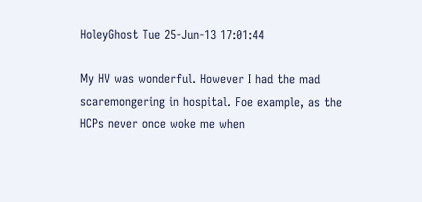HoleyGhost Tue 25-Jun-13 17:01:44

My HV was wonderful. However I had the mad scaremongering in hospital. Foe example, as the HCPs never once woke me when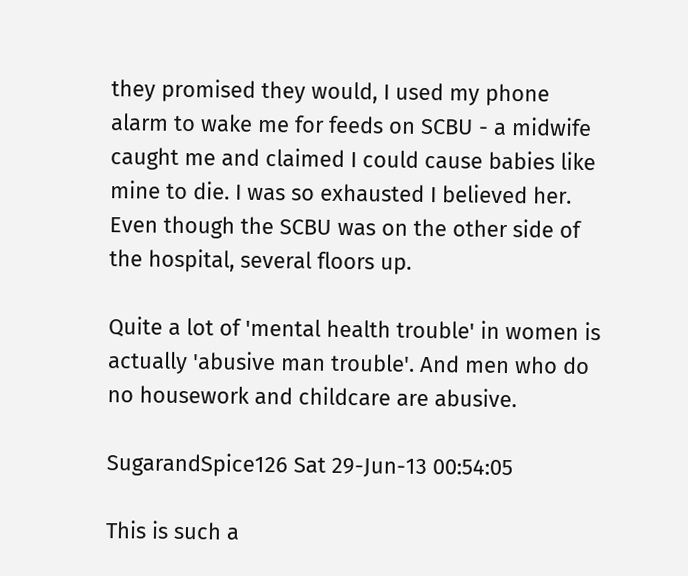they promised they would, I used my phone alarm to wake me for feeds on SCBU - a midwife caught me and claimed I could cause babies like mine to die. I was so exhausted I believed her. Even though the SCBU was on the other side of the hospital, several floors up.

Quite a lot of 'mental health trouble' in women is actually 'abusive man trouble'. And men who do no housework and childcare are abusive.

SugarandSpice126 Sat 29-Jun-13 00:54:05

This is such a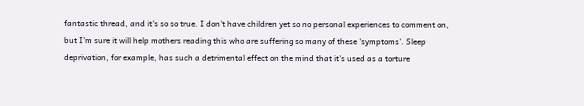fantastic thread, and it's so so true. I don't have children yet so no personal experiences to comment on, but I'm sure it will help mothers reading this who are suffering so many of these 'symptoms'. Sleep deprivation, for example, has such a detrimental effect on the mind that it's used as a torture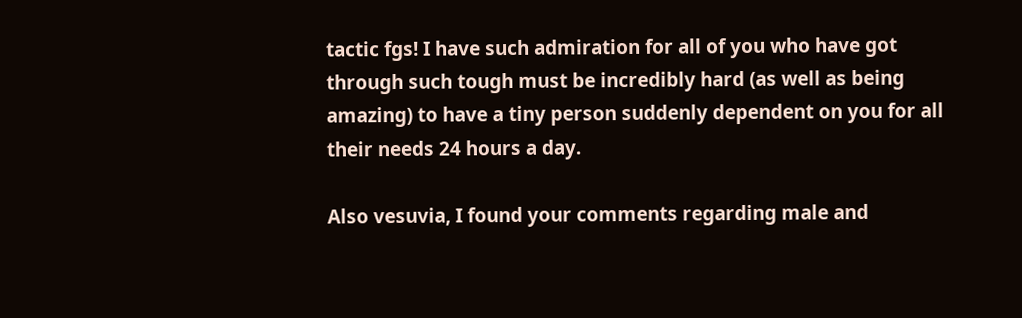tactic fgs! I have such admiration for all of you who have got through such tough must be incredibly hard (as well as being amazing) to have a tiny person suddenly dependent on you for all their needs 24 hours a day.

Also vesuvia, I found your comments regarding male and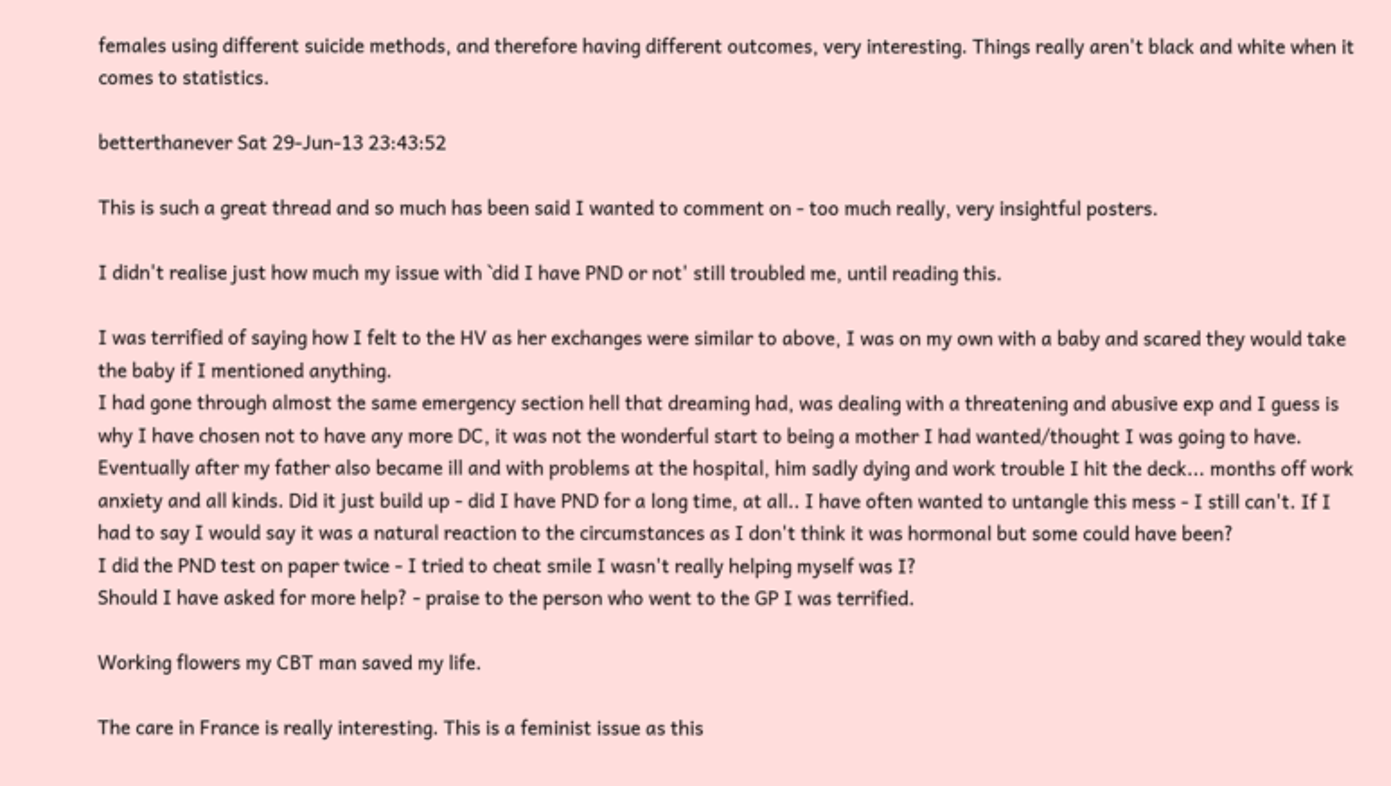females using different suicide methods, and therefore having different outcomes, very interesting. Things really aren't black and white when it comes to statistics.

betterthanever Sat 29-Jun-13 23:43:52

This is such a great thread and so much has been said I wanted to comment on - too much really, very insightful posters.

I didn't realise just how much my issue with `did I have PND or not' still troubled me, until reading this.

I was terrified of saying how I felt to the HV as her exchanges were similar to above, I was on my own with a baby and scared they would take the baby if I mentioned anything.
I had gone through almost the same emergency section hell that dreaming had, was dealing with a threatening and abusive exp and I guess is why I have chosen not to have any more DC, it was not the wonderful start to being a mother I had wanted/thought I was going to have.
Eventually after my father also became ill and with problems at the hospital, him sadly dying and work trouble I hit the deck... months off work anxiety and all kinds. Did it just build up - did I have PND for a long time, at all.. I have often wanted to untangle this mess - I still can't. If I had to say I would say it was a natural reaction to the circumstances as I don't think it was hormonal but some could have been?
I did the PND test on paper twice - I tried to cheat smile I wasn't really helping myself was I?
Should I have asked for more help? - praise to the person who went to the GP I was terrified.

Working flowers my CBT man saved my life.

The care in France is really interesting. This is a feminist issue as this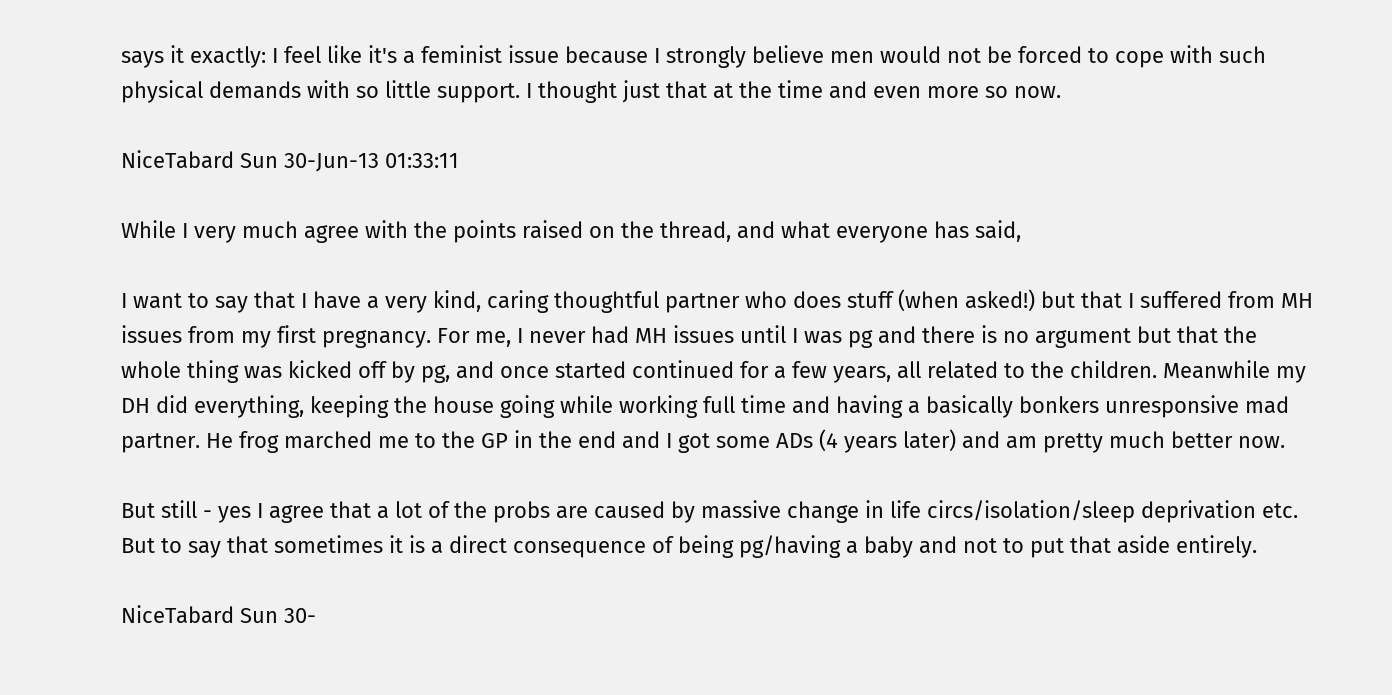says it exactly: I feel like it's a feminist issue because I strongly believe men would not be forced to cope with such physical demands with so little support. I thought just that at the time and even more so now.

NiceTabard Sun 30-Jun-13 01:33:11

While I very much agree with the points raised on the thread, and what everyone has said,

I want to say that I have a very kind, caring thoughtful partner who does stuff (when asked!) but that I suffered from MH issues from my first pregnancy. For me, I never had MH issues until I was pg and there is no argument but that the whole thing was kicked off by pg, and once started continued for a few years, all related to the children. Meanwhile my DH did everything, keeping the house going while working full time and having a basically bonkers unresponsive mad partner. He frog marched me to the GP in the end and I got some ADs (4 years later) and am pretty much better now.

But still - yes I agree that a lot of the probs are caused by massive change in life circs/isolation/sleep deprivation etc. But to say that sometimes it is a direct consequence of being pg/having a baby and not to put that aside entirely.

NiceTabard Sun 30-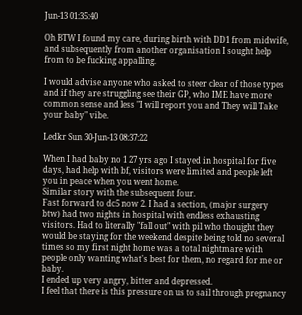Jun-13 01:35:40

Oh BTW I found my care, during birth with DD1 from midwife, and subsequently from another organisation I sought help from to be fucking appalling.

I would advise anyone who asked to steer clear of those types and if they are struggling see their GP, who IME have more common sense and less "I will report you and They will Take your baby" vibe.

Ledkr Sun 30-Jun-13 08:37:22

When I had baby no 1 27 yrs ago I stayed in hospital for five days, had help with bf, visitors were limited and people left you in peace when you went home.
Similar story with the subsequent four.
Fast forward to dc5 now 2. I had a section, (major surgery btw) had two nights in hospital with endless exhausting visitors. Had to literally "fall out" with pil who thoujght they would be staying for the weekend despite being told no several times so my first night home was a total nightmare with people only wanting what's best for them, no regard for me or baby.
I ended up very angry, bitter and depressed.
I feel that there is this pressure on us to sail through pregnancy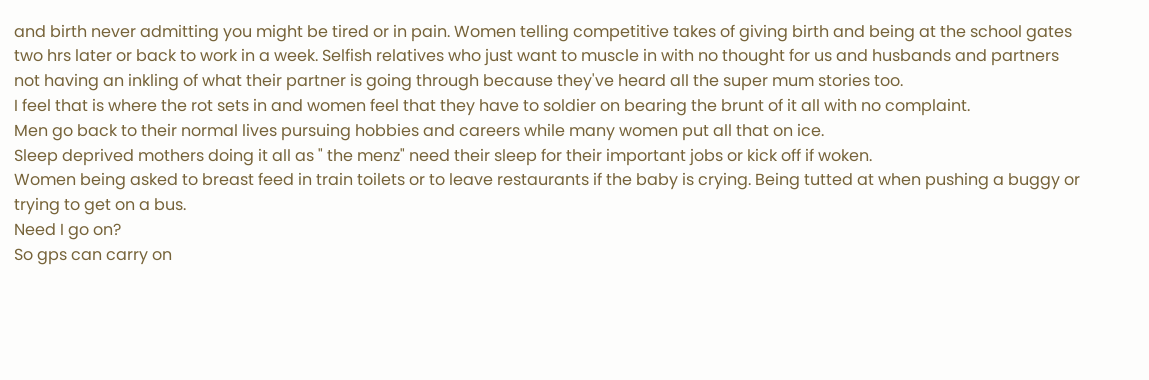and birth never admitting you might be tired or in pain. Women telling competitive takes of giving birth and being at the school gates two hrs later or back to work in a week. Selfish relatives who just want to muscle in with no thought for us and husbands and partners not having an inkling of what their partner is going through because they've heard all the super mum stories too.
I feel that is where the rot sets in and women feel that they have to soldier on bearing the brunt of it all with no complaint.
Men go back to their normal lives pursuing hobbies and careers while many women put all that on ice.
Sleep deprived mothers doing it all as " the menz" need their sleep for their important jobs or kick off if woken.
Women being asked to breast feed in train toilets or to leave restaurants if the baby is crying. Being tutted at when pushing a buggy or trying to get on a bus.
Need I go on?
So gps can carry on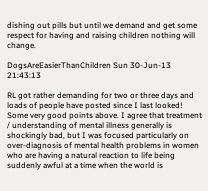dishing out pills but until we demand and get some respect for having and raising children nothing will change.

DogsAreEasierThanChildren Sun 30-Jun-13 21:43:13

RL got rather demanding for two or three days and loads of people have posted since I last looked! Some very good points above. I agree that treatment / understanding of mental illness generally is shockingly bad, but I was focused particularly on over-diagnosis of mental health problems in women who are having a natural reaction to life being suddenly awful at a time when the world is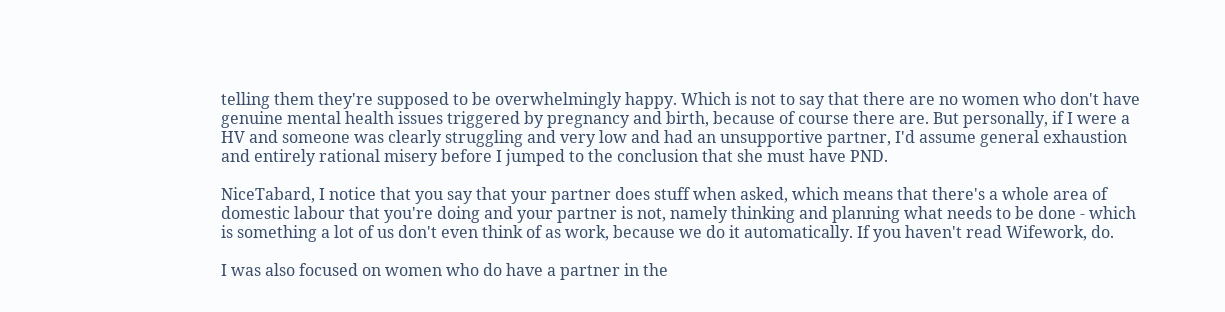telling them they're supposed to be overwhelmingly happy. Which is not to say that there are no women who don't have genuine mental health issues triggered by pregnancy and birth, because of course there are. But personally, if I were a HV and someone was clearly struggling and very low and had an unsupportive partner, I'd assume general exhaustion and entirely rational misery before I jumped to the conclusion that she must have PND.

NiceTabard, I notice that you say that your partner does stuff when asked, which means that there's a whole area of domestic labour that you're doing and your partner is not, namely thinking and planning what needs to be done - which is something a lot of us don't even think of as work, because we do it automatically. If you haven't read Wifework, do.

I was also focused on women who do have a partner in the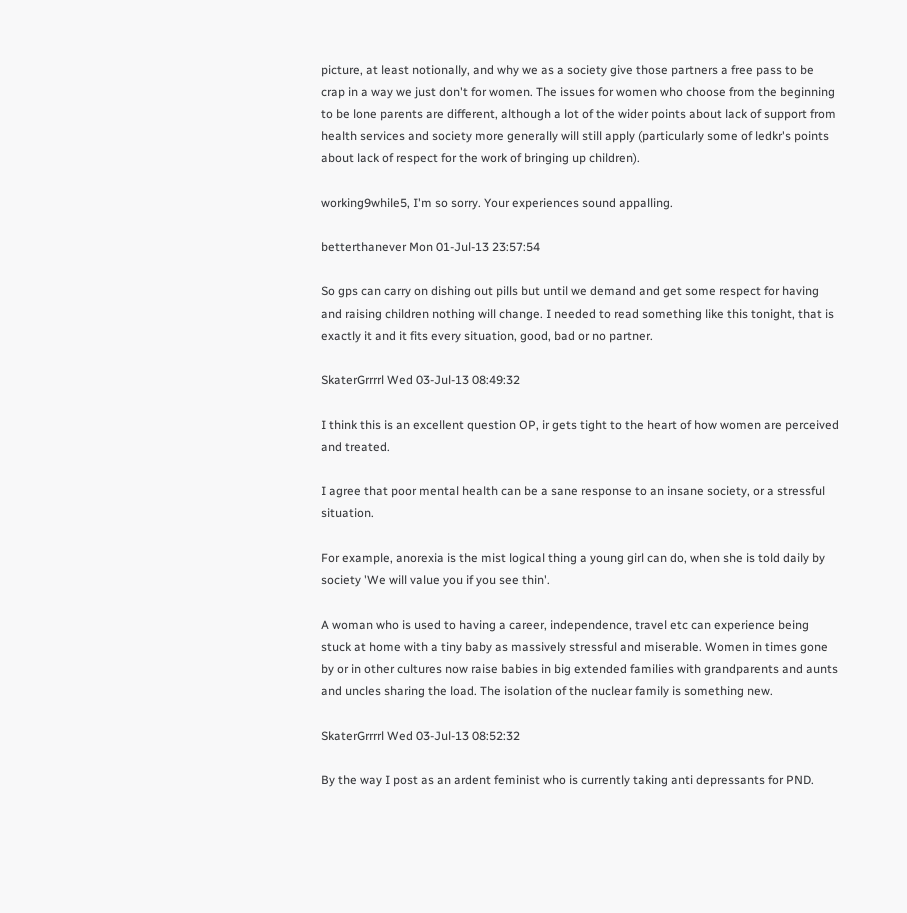picture, at least notionally, and why we as a society give those partners a free pass to be crap in a way we just don't for women. The issues for women who choose from the beginning to be lone parents are different, although a lot of the wider points about lack of support from health services and society more generally will still apply (particularly some of ledkr's points about lack of respect for the work of bringing up children).

working9while5, I'm so sorry. Your experiences sound appalling.

betterthanever Mon 01-Jul-13 23:57:54

So gps can carry on dishing out pills but until we demand and get some respect for having and raising children nothing will change. I needed to read something like this tonight, that is exactly it and it fits every situation, good, bad or no partner.

SkaterGrrrrl Wed 03-Jul-13 08:49:32

I think this is an excellent question OP, ir gets tight to the heart of how women are perceived and treated.

I agree that poor mental health can be a sane response to an insane society, or a stressful situation.

For example, anorexia is the mist logical thing a young girl can do, when she is told daily by society 'We will value you if you see thin'.

A woman who is used to having a career, independence, travel etc can experience being stuck at home with a tiny baby as massively stressful and miserable. Women in times gone by or in other cultures now raise babies in big extended families with grandparents and aunts and uncles sharing the load. The isolation of the nuclear family is something new.

SkaterGrrrrl Wed 03-Jul-13 08:52:32

By the way I post as an ardent feminist who is currently taking anti depressants for PND.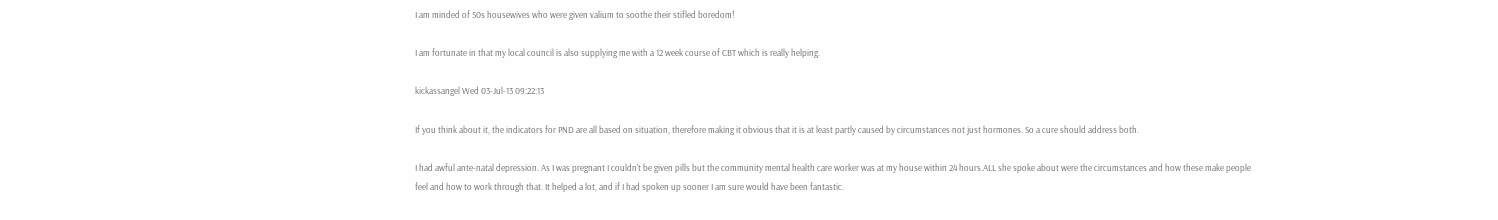I am minded of 50s housewives who were given valium to soothe their stifled boredom!

I am fortunate in that my local council is also supplying me with a 12 week course of CBT which is really helping.

kickassangel Wed 03-Jul-13 09:22:13

If you think about it, the indicators for PND are all based on situation, therefore making it obvious that it is at least partly caused by circumstances not just hormones. So a cure should address both.

I had awful ante-natal depression. As I was pregnant I couldn't be given pills but the community mental health care worker was at my house within 24 hours.ALL she spoke about were the circumstances and how these make people feel and how to work through that. It helped a lot, and if I had spoken up sooner I am sure would have been fantastic.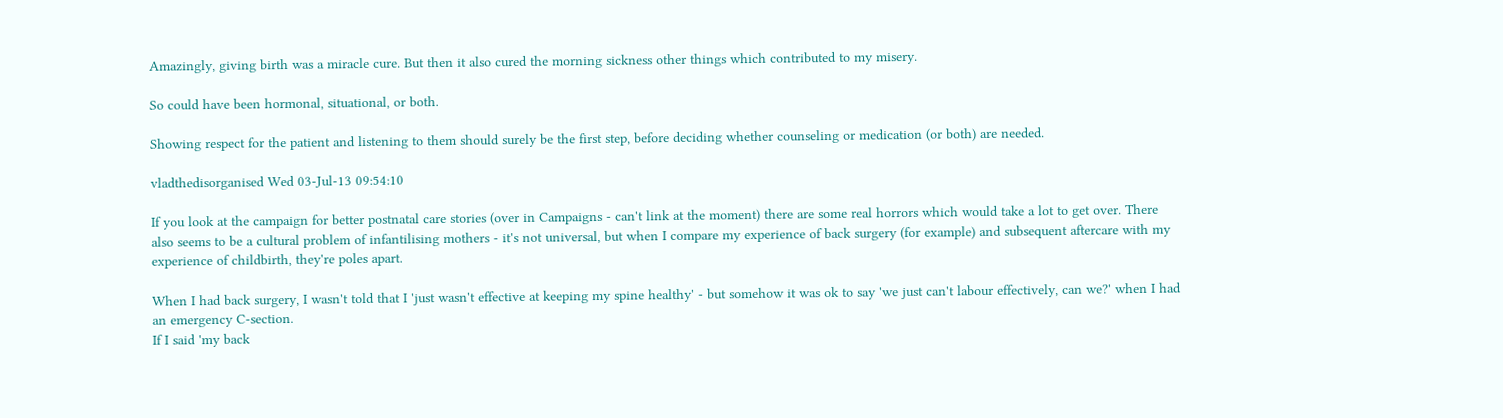Amazingly, giving birth was a miracle cure. But then it also cured the morning sickness other things which contributed to my misery.

So could have been hormonal, situational, or both.

Showing respect for the patient and listening to them should surely be the first step, before deciding whether counseling or medication (or both) are needed.

vladthedisorganised Wed 03-Jul-13 09:54:10

If you look at the campaign for better postnatal care stories (over in Campaigns - can't link at the moment) there are some real horrors which would take a lot to get over. There also seems to be a cultural problem of infantilising mothers - it's not universal, but when I compare my experience of back surgery (for example) and subsequent aftercare with my experience of childbirth, they're poles apart.

When I had back surgery, I wasn't told that I 'just wasn't effective at keeping my spine healthy' - but somehow it was ok to say 'we just can't labour effectively, can we?' when I had an emergency C-section.
If I said 'my back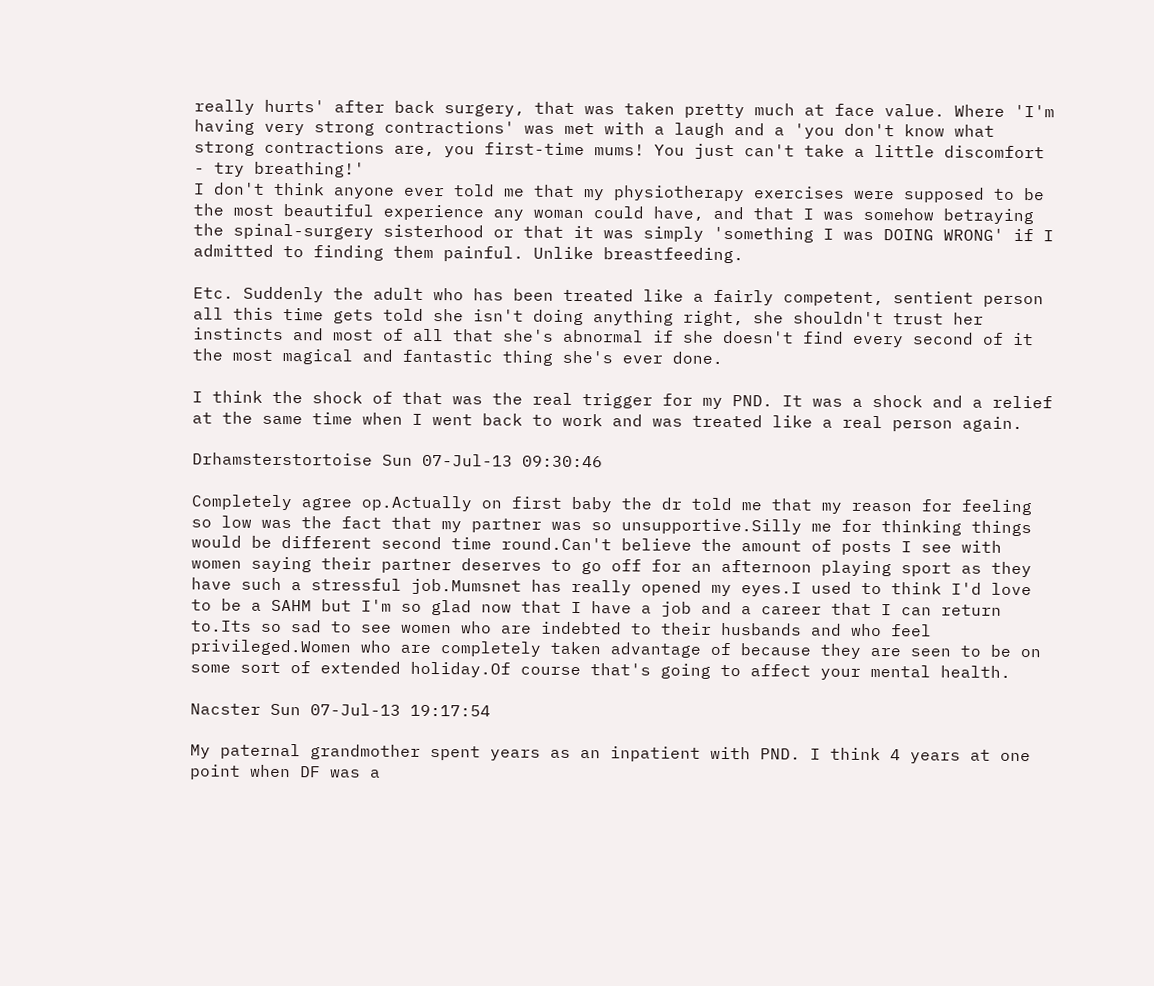really hurts' after back surgery, that was taken pretty much at face value. Where 'I'm having very strong contractions' was met with a laugh and a 'you don't know what strong contractions are, you first-time mums! You just can't take a little discomfort - try breathing!'
I don't think anyone ever told me that my physiotherapy exercises were supposed to be the most beautiful experience any woman could have, and that I was somehow betraying the spinal-surgery sisterhood or that it was simply 'something I was DOING WRONG' if I admitted to finding them painful. Unlike breastfeeding.

Etc. Suddenly the adult who has been treated like a fairly competent, sentient person all this time gets told she isn't doing anything right, she shouldn't trust her instincts and most of all that she's abnormal if she doesn't find every second of it the most magical and fantastic thing she's ever done.

I think the shock of that was the real trigger for my PND. It was a shock and a relief at the same time when I went back to work and was treated like a real person again.

Drhamsterstortoise Sun 07-Jul-13 09:30:46

Completely agree op.Actually on first baby the dr told me that my reason for feeling so low was the fact that my partner was so unsupportive.Silly me for thinking things would be different second time round.Can't believe the amount of posts I see with women saying their partner deserves to go off for an afternoon playing sport as they have such a stressful job.Mumsnet has really opened my eyes.I used to think I'd love to be a SAHM but I'm so glad now that I have a job and a career that I can return to.Its so sad to see women who are indebted to their husbands and who feel privileged.Women who are completely taken advantage of because they are seen to be on some sort of extended holiday.Of course that's going to affect your mental health.

Nacster Sun 07-Jul-13 19:17:54

My paternal grandmother spent years as an inpatient with PND. I think 4 years at one point when DF was a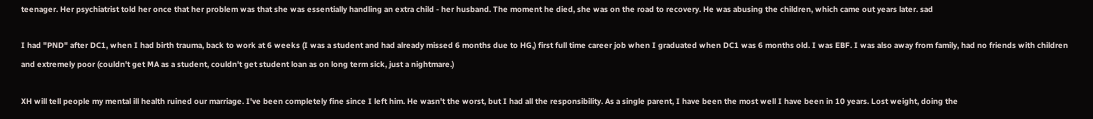teenager. Her psychiatrist told her once that her problem was that she was essentially handling an extra child - her husband. The moment he died, she was on the road to recovery. He was abusing the children, which came out years later. sad

I had "PND" after DC1, when I had birth trauma, back to work at 6 weeks (I was a student and had already missed 6 months due to HG,) first full time career job when I graduated when DC1 was 6 months old. I was EBF. I was also away from family, had no friends with children and extremely poor (couldn't get MA as a student, couldn't get student loan as on long term sick, just a nightmare.)

XH will tell people my mental ill health ruined our marriage. I've been completely fine since I left him. He wasn't the worst, but I had all the responsibility. As a single parent, I have been the most well I have been in 10 years. Lost weight, doing the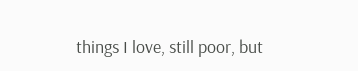things I love, still poor, but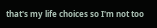that's my life choices so I'm not too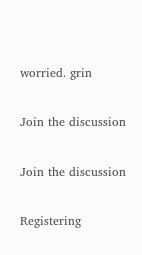worried. grin

Join the discussion

Join the discussion

Registering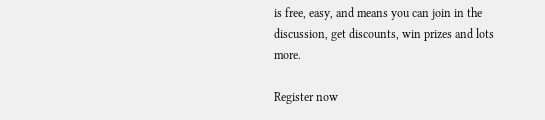is free, easy, and means you can join in the discussion, get discounts, win prizes and lots more.

Register now